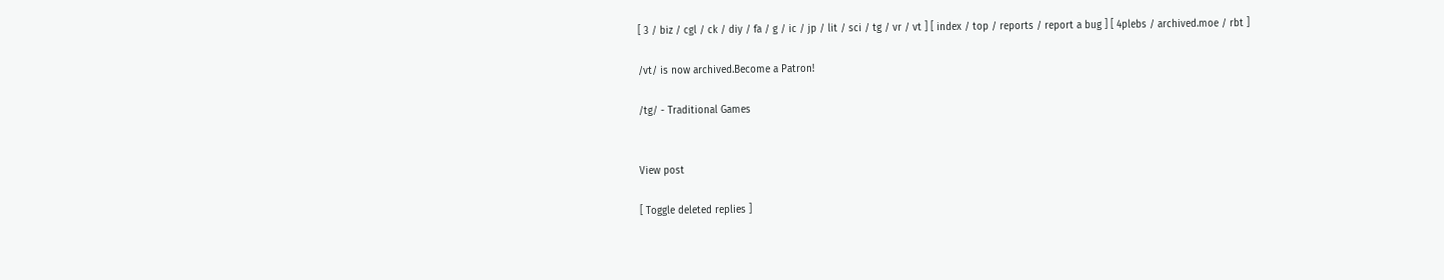[ 3 / biz / cgl / ck / diy / fa / g / ic / jp / lit / sci / tg / vr / vt ] [ index / top / reports / report a bug ] [ 4plebs / archived.moe / rbt ]

/vt/ is now archived.Become a Patron!

/tg/ - Traditional Games


View post

[ Toggle deleted replies ]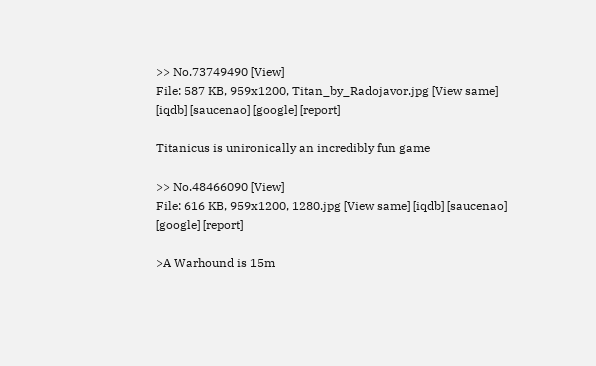>> No.73749490 [View]
File: 587 KB, 959x1200, Titan_by_Radojavor.jpg [View same] [iqdb] [saucenao] [google] [report]

Titanicus is unironically an incredibly fun game

>> No.48466090 [View]
File: 616 KB, 959x1200, 1280.jpg [View same] [iqdb] [saucenao] [google] [report]

>A Warhound is 15m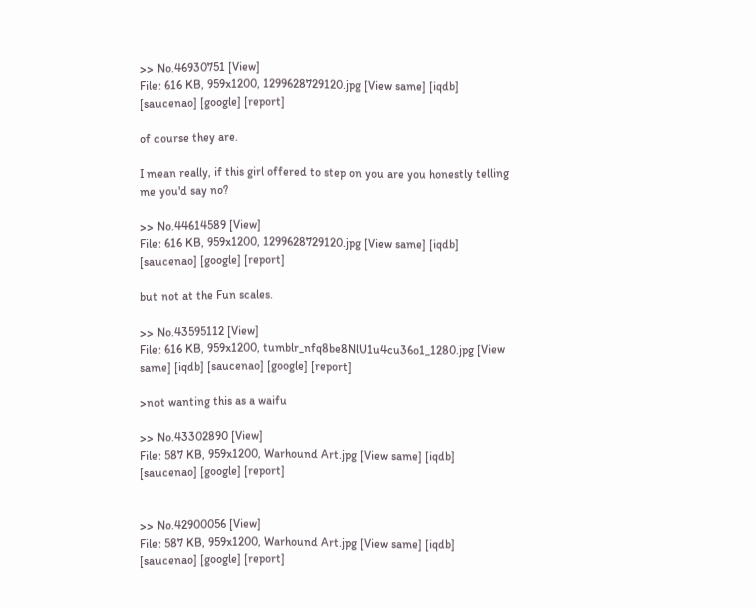>> No.46930751 [View]
File: 616 KB, 959x1200, 1299628729120.jpg [View same] [iqdb] [saucenao] [google] [report]

of course they are.

I mean really, if this girl offered to step on you are you honestly telling me you'd say no?

>> No.44614589 [View]
File: 616 KB, 959x1200, 1299628729120.jpg [View same] [iqdb] [saucenao] [google] [report]

but not at the Fun scales.

>> No.43595112 [View]
File: 616 KB, 959x1200, tumblr_nfq8be8NlU1u4cu36o1_1280.jpg [View same] [iqdb] [saucenao] [google] [report]

>not wanting this as a waifu

>> No.43302890 [View]
File: 587 KB, 959x1200, Warhound Art.jpg [View same] [iqdb] [saucenao] [google] [report]


>> No.42900056 [View]
File: 587 KB, 959x1200, Warhound Art.jpg [View same] [iqdb] [saucenao] [google] [report]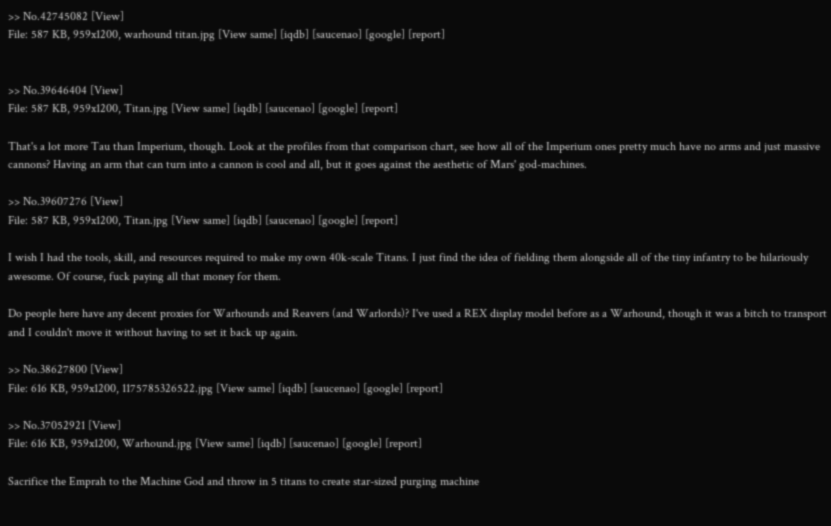>> No.42745082 [View]
File: 587 KB, 959x1200, warhound titan.jpg [View same] [iqdb] [saucenao] [google] [report]


>> No.39646404 [View]
File: 587 KB, 959x1200, Titan.jpg [View same] [iqdb] [saucenao] [google] [report]

That's a lot more Tau than Imperium, though. Look at the profiles from that comparison chart, see how all of the Imperium ones pretty much have no arms and just massive cannons? Having an arm that can turn into a cannon is cool and all, but it goes against the aesthetic of Mars' god-machines.

>> No.39607276 [View]
File: 587 KB, 959x1200, Titan.jpg [View same] [iqdb] [saucenao] [google] [report]

I wish I had the tools, skill, and resources required to make my own 40k-scale Titans. I just find the idea of fielding them alongside all of the tiny infantry to be hilariously awesome. Of course, fuck paying all that money for them.

Do people here have any decent proxies for Warhounds and Reavers (and Warlords)? I've used a REX display model before as a Warhound, though it was a bitch to transport and I couldn't move it without having to set it back up again.

>> No.38627800 [View]
File: 616 KB, 959x1200, 1175785326522.jpg [View same] [iqdb] [saucenao] [google] [report]

>> No.37052921 [View]
File: 616 KB, 959x1200, Warhound.jpg [View same] [iqdb] [saucenao] [google] [report]

Sacrifice the Emprah to the Machine God and throw in 5 titans to create star-sized purging machine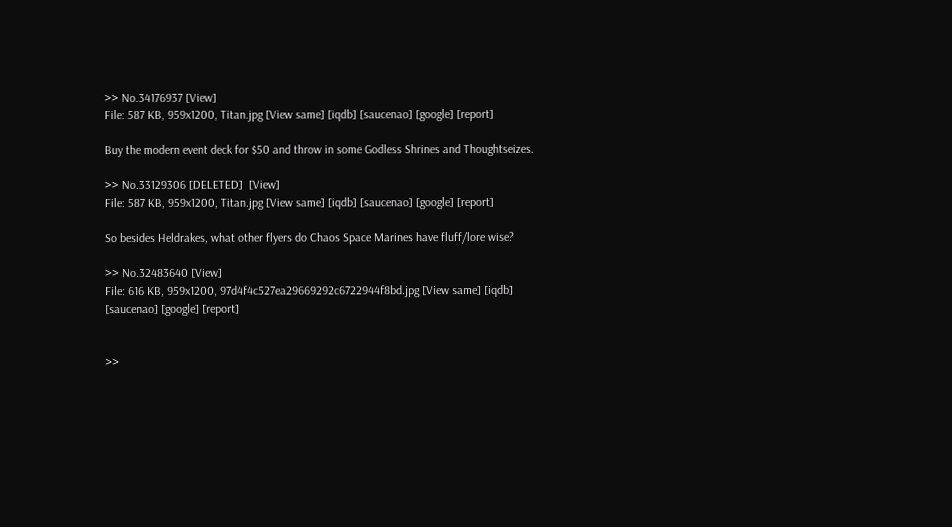>> No.34176937 [View]
File: 587 KB, 959x1200, Titan.jpg [View same] [iqdb] [saucenao] [google] [report]

Buy the modern event deck for $50 and throw in some Godless Shrines and Thoughtseizes.

>> No.33129306 [DELETED]  [View]
File: 587 KB, 959x1200, Titan.jpg [View same] [iqdb] [saucenao] [google] [report]

So besides Heldrakes, what other flyers do Chaos Space Marines have fluff/lore wise?

>> No.32483640 [View]
File: 616 KB, 959x1200, 97d4f4c527ea29669292c6722944f8bd.jpg [View same] [iqdb] [saucenao] [google] [report]


>>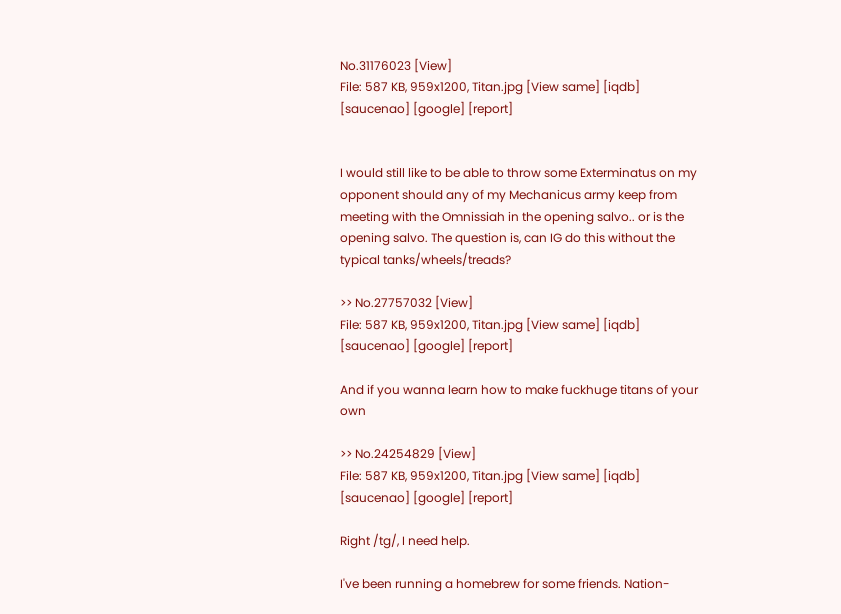No.31176023 [View]
File: 587 KB, 959x1200, Titan.jpg [View same] [iqdb] [saucenao] [google] [report]


I would still like to be able to throw some Exterminatus on my opponent should any of my Mechanicus army keep from meeting with the Omnissiah in the opening salvo.. or is the opening salvo. The question is, can IG do this without the typical tanks/wheels/treads?

>> No.27757032 [View]
File: 587 KB, 959x1200, Titan.jpg [View same] [iqdb] [saucenao] [google] [report]

And if you wanna learn how to make fuckhuge titans of your own

>> No.24254829 [View]
File: 587 KB, 959x1200, Titan.jpg [View same] [iqdb] [saucenao] [google] [report]

Right /tg/, I need help.

I've been running a homebrew for some friends. Nation-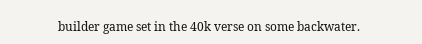builder game set in the 40k verse on some backwater.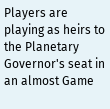Players are playing as heirs to the Planetary Governor's seat in an almost Game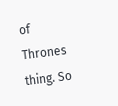of Thrones thing. So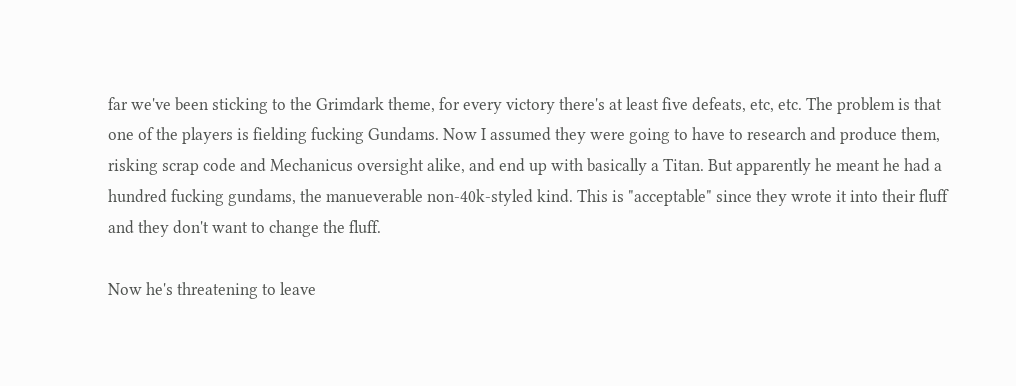far we've been sticking to the Grimdark theme, for every victory there's at least five defeats, etc, etc. The problem is that one of the players is fielding fucking Gundams. Now I assumed they were going to have to research and produce them, risking scrap code and Mechanicus oversight alike, and end up with basically a Titan. But apparently he meant he had a hundred fucking gundams, the manueverable non-40k-styled kind. This is "acceptable" since they wrote it into their fluff and they don't want to change the fluff.

Now he's threatening to leave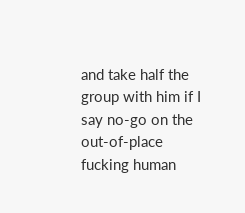and take half the group with him if I say no-go on the out-of-place fucking human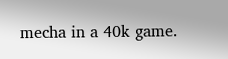mecha in a 40k game.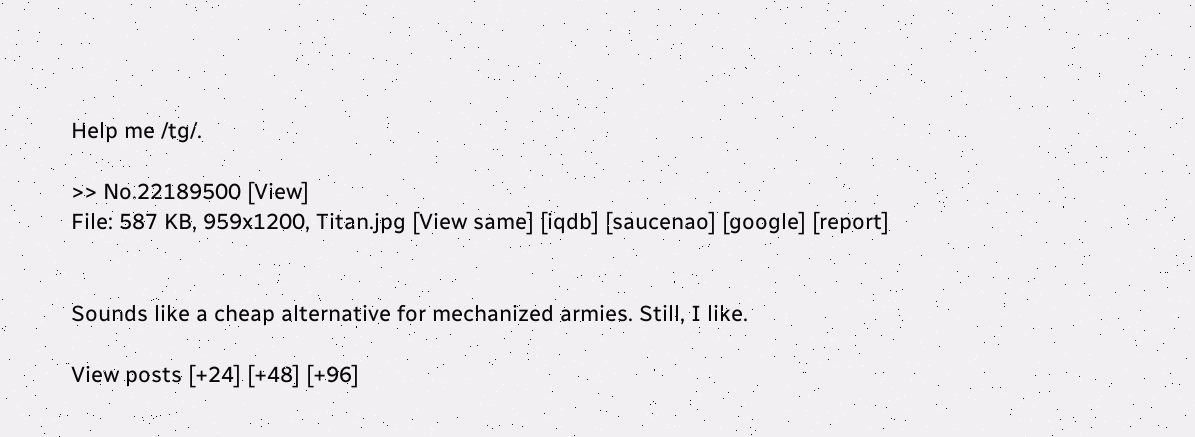Help me /tg/.

>> No.22189500 [View]
File: 587 KB, 959x1200, Titan.jpg [View same] [iqdb] [saucenao] [google] [report]


Sounds like a cheap alternative for mechanized armies. Still, I like.

View posts [+24] [+48] [+96]